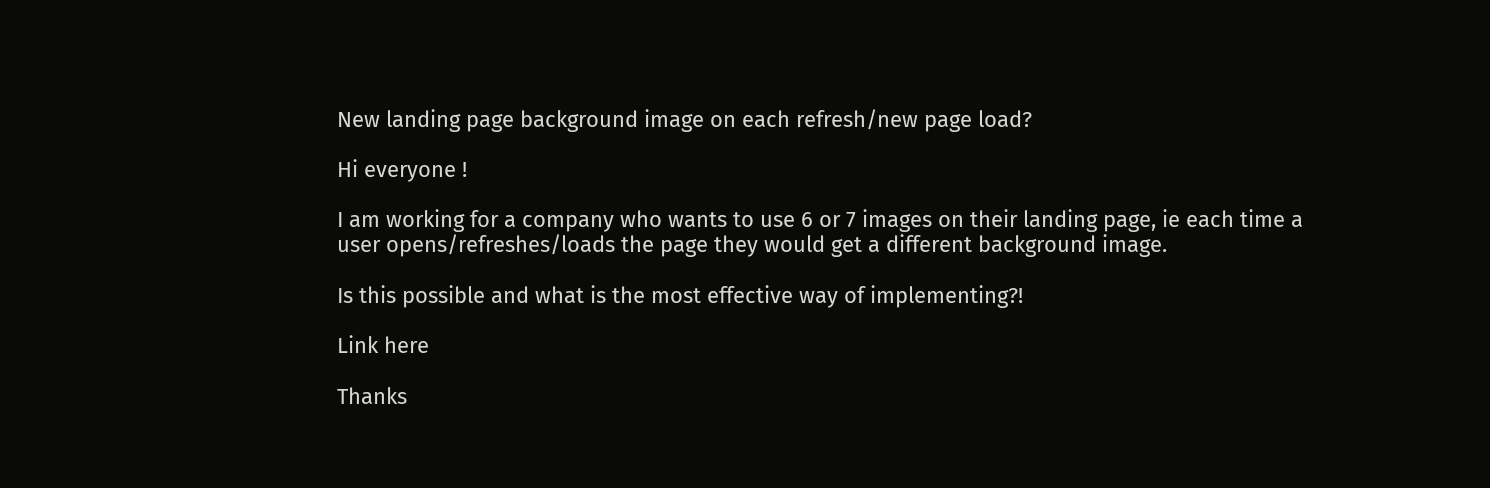New landing page background image on each refresh/new page load?

Hi everyone !

I am working for a company who wants to use 6 or 7 images on their landing page, ie each time a user opens/refreshes/loads the page they would get a different background image.

Is this possible and what is the most effective way of implementing?!

Link here

Thanks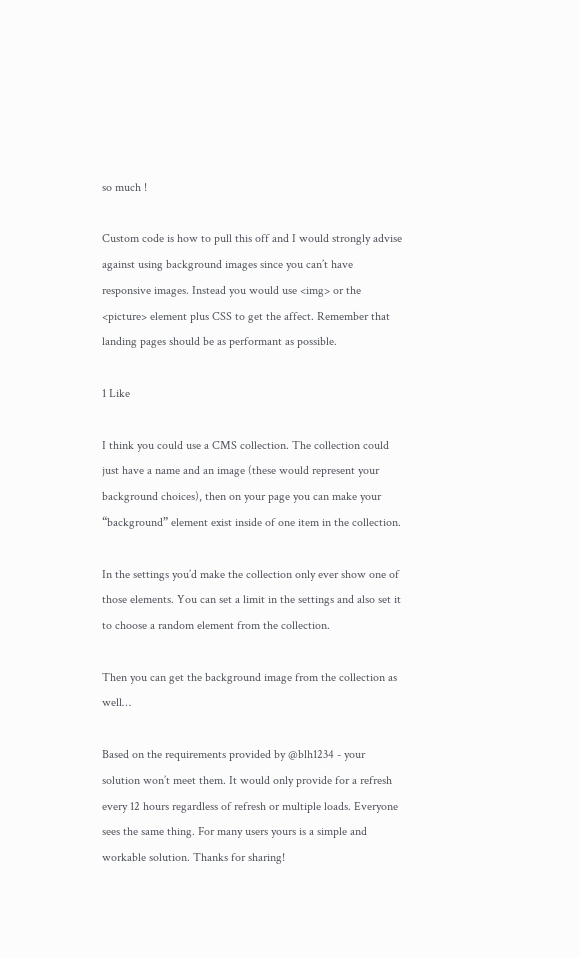so much !

Custom code is how to pull this off and I would strongly advise against using background images since you can’t have responsive images. Instead you would use <img> or the <picture> element plus CSS to get the affect. Remember that landing pages should be as performant as possible.

1 Like

I think you could use a CMS collection. The collection could just have a name and an image (these would represent your background choices), then on your page you can make your “background” element exist inside of one item in the collection.

In the settings you’d make the collection only ever show one of those elements. You can set a limit in the settings and also set it to choose a random element from the collection.

Then you can get the background image from the collection as well…

Based on the requirements provided by @blh1234 - your solution won’t meet them. It would only provide for a refresh every 12 hours regardless of refresh or multiple loads. Everyone sees the same thing. For many users yours is a simple and workable solution. Thanks for sharing!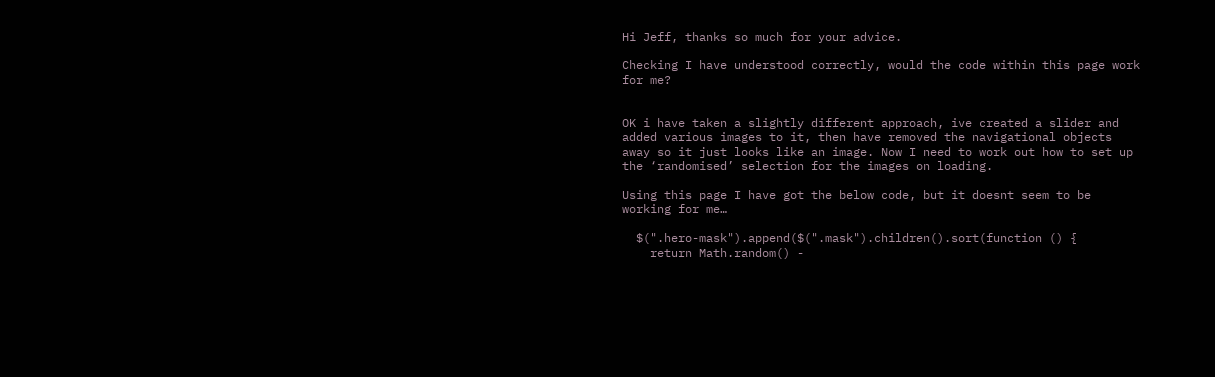Hi Jeff, thanks so much for your advice.

Checking I have understood correctly, would the code within this page work for me?


OK i have taken a slightly different approach, ive created a slider and added various images to it, then have removed the navigational objects away so it just looks like an image. Now I need to work out how to set up the ‘randomised’ selection for the images on loading.

Using this page I have got the below code, but it doesnt seem to be working for me…

  $(".hero-mask").append($(".mask").children().sort(function () {
    return Math.random() -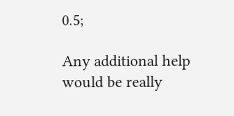0.5;

Any additional help would be really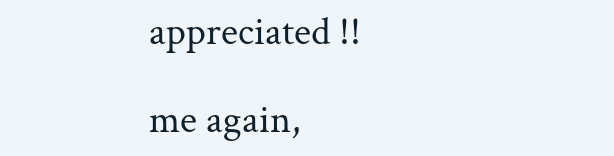appreciated !!

me again,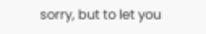sorry, but to let you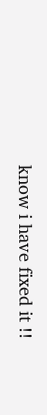know i have fixed it !!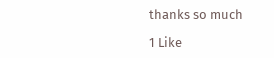thanks so much

1 Like